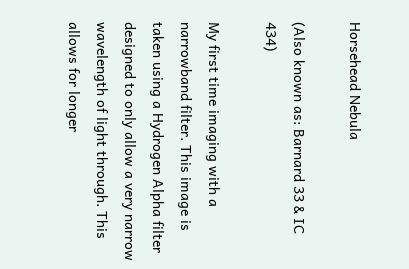Horsehead Nebula

(Also known as: Barnard 33 & IC 434)

My first time imaging with a narrowband filter. This image is taken using a Hydrogen Alpha filter designed to only allow a very narrow wavelength of light through. This allows for longer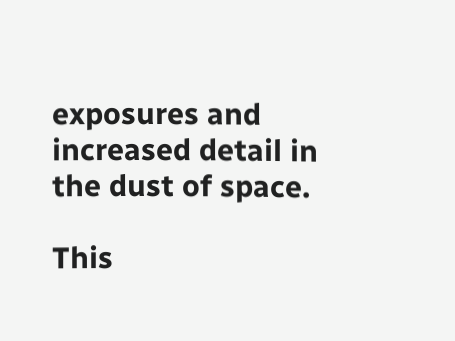exposures and increased detail in the dust of space.

This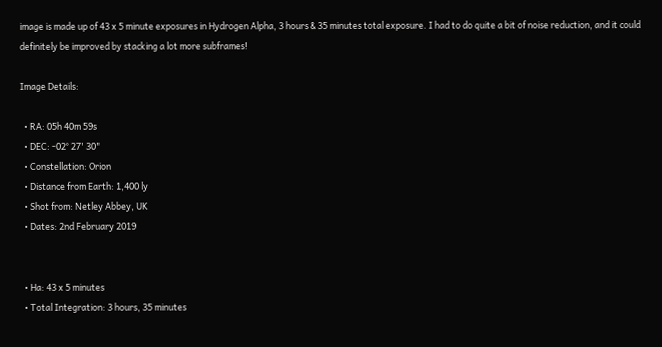image is made up of 43 x 5 minute exposures in Hydrogen Alpha, 3 hours & 35 minutes total exposure. I had to do quite a bit of noise reduction, and it could definitely be improved by stacking a lot more subframes!

Image Details:

  • RA: 05h 40m 59s
  • DEC: -02° 27' 30"
  • Constellation: Orion
  • Distance from Earth: 1,400 ly
  • Shot from: Netley Abbey, UK
  • Dates: 2nd February 2019


  • Ha: 43 x 5 minutes
  • Total Integration: 3 hours, 35 minutes